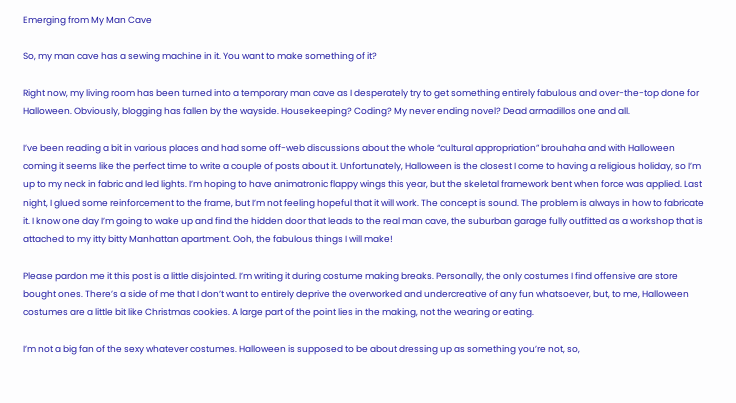Emerging from My Man Cave

So, my man cave has a sewing machine in it. You want to make something of it?

Right now, my living room has been turned into a temporary man cave as I desperately try to get something entirely fabulous and over-the-top done for Halloween. Obviously, blogging has fallen by the wayside. Housekeeping? Coding? My never ending novel? Dead armadillos one and all.

I’ve been reading a bit in various places and had some off-web discussions about the whole “cultural appropriation” brouhaha and with Halloween coming it seems like the perfect time to write a couple of posts about it. Unfortunately, Halloween is the closest I come to having a religious holiday, so I’m up to my neck in fabric and led lights. I’m hoping to have animatronic flappy wings this year, but the skeletal framework bent when force was applied. Last night, I glued some reinforcement to the frame, but I’m not feeling hopeful that it will work. The concept is sound. The problem is always in how to fabricate it. I know one day I’m going to wake up and find the hidden door that leads to the real man cave, the suburban garage fully outfitted as a workshop that is attached to my itty bitty Manhattan apartment. Ooh, the fabulous things I will make!

Please pardon me it this post is a little disjointed. I’m writing it during costume making breaks. Personally, the only costumes I find offensive are store bought ones. There’s a side of me that I don’t want to entirely deprive the overworked and undercreative of any fun whatsoever, but, to me, Halloween costumes are a little bit like Christmas cookies. A large part of the point lies in the making, not the wearing or eating.

I’m not a big fan of the sexy whatever costumes. Halloween is supposed to be about dressing up as something you’re not, so,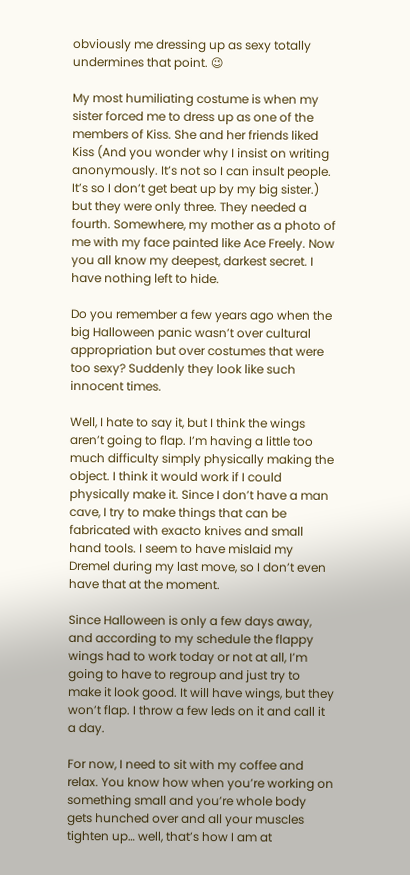obviously me dressing up as sexy totally undermines that point. 😉

My most humiliating costume is when my sister forced me to dress up as one of the members of Kiss. She and her friends liked Kiss (And you wonder why I insist on writing anonymously. It’s not so I can insult people. It’s so I don’t get beat up by my big sister.) but they were only three. They needed a fourth. Somewhere, my mother as a photo of me with my face painted like Ace Freely. Now you all know my deepest, darkest secret. I have nothing left to hide.

Do you remember a few years ago when the big Halloween panic wasn’t over cultural appropriation but over costumes that were too sexy? Suddenly they look like such innocent times.

Well, I hate to say it, but I think the wings aren’t going to flap. I’m having a little too much difficulty simply physically making the object. I think it would work if I could physically make it. Since I don’t have a man cave, I try to make things that can be fabricated with exacto knives and small hand tools. I seem to have mislaid my Dremel during my last move, so I don’t even have that at the moment.

Since Halloween is only a few days away, and according to my schedule the flappy wings had to work today or not at all, I’m going to have to regroup and just try to make it look good. It will have wings, but they won’t flap. I throw a few leds on it and call it a day.

For now, I need to sit with my coffee and relax. You know how when you’re working on something small and you’re whole body gets hunched over and all your muscles tighten up… well, that’s how I am at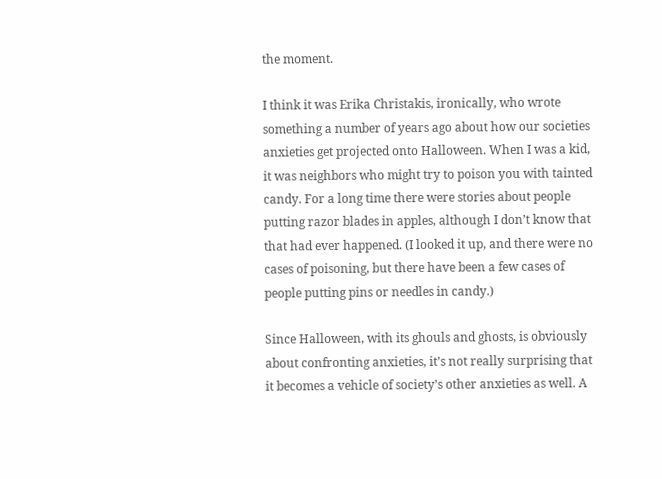the moment.

I think it was Erika Christakis, ironically, who wrote something a number of years ago about how our societies anxieties get projected onto Halloween. When I was a kid, it was neighbors who might try to poison you with tainted candy. For a long time there were stories about people putting razor blades in apples, although I don’t know that that had ever happened. (I looked it up, and there were no cases of poisoning, but there have been a few cases of people putting pins or needles in candy.)

Since Halloween, with its ghouls and ghosts, is obviously about confronting anxieties, it’s not really surprising that it becomes a vehicle of society’s other anxieties as well. A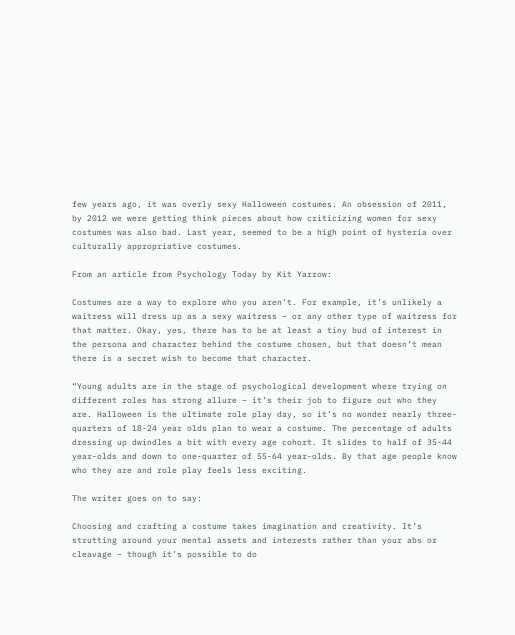few years ago, it was overly sexy Halloween costumes. An obsession of 2011, by 2012 we were getting think pieces about how criticizing women for sexy costumes was also bad. Last year, seemed to be a high point of hysteria over culturally appropriative costumes.

From an article from Psychology Today by Kit Yarrow:

Costumes are a way to explore who you aren’t. For example, it’s unlikely a waitress will dress up as a sexy waitress – or any other type of waitress for that matter. Okay, yes, there has to be at least a tiny bud of interest in the persona and character behind the costume chosen, but that doesn’t mean there is a secret wish to become that character.

“Young adults are in the stage of psychological development where trying on different roles has strong allure – it’s their job to figure out who they are. Halloween is the ultimate role play day, so it’s no wonder nearly three-quarters of 18-24 year olds plan to wear a costume. The percentage of adults dressing up dwindles a bit with every age cohort. It slides to half of 35-44 year-olds and down to one-quarter of 55-64 year-olds. By that age people know who they are and role play feels less exciting.

The writer goes on to say:

Choosing and crafting a costume takes imagination and creativity. It’s strutting around your mental assets and interests rather than your abs or cleavage – though it’s possible to do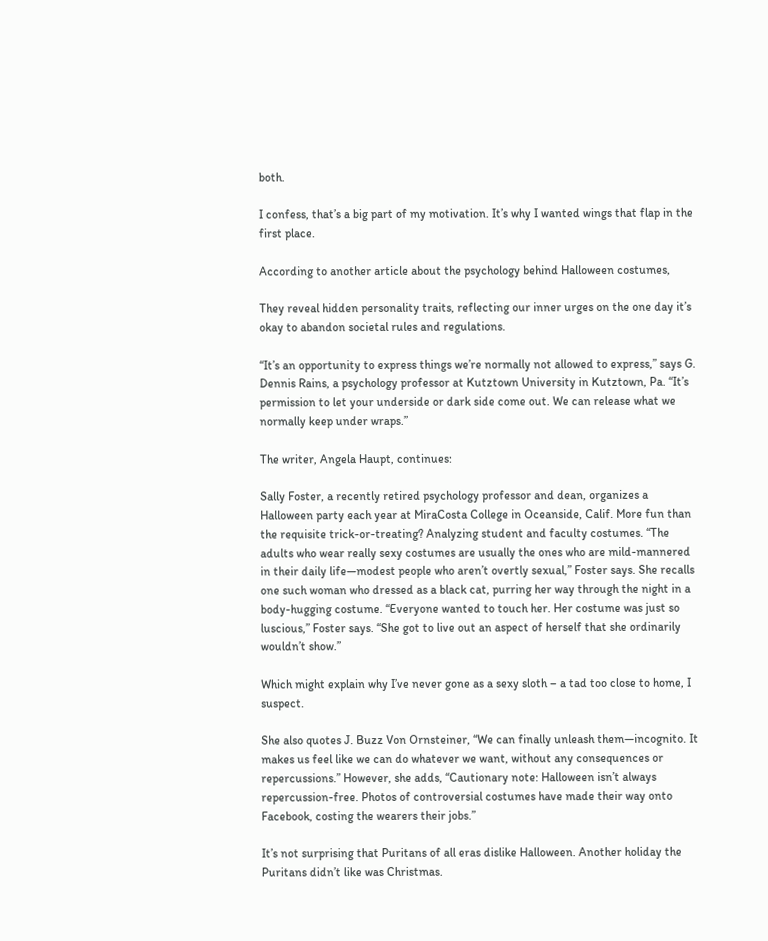both.

I confess, that’s a big part of my motivation. It’s why I wanted wings that flap in the first place.

According to another article about the psychology behind Halloween costumes,

They reveal hidden personality traits, reflecting our inner urges on the one day it’s okay to abandon societal rules and regulations.

“It’s an opportunity to express things we’re normally not allowed to express,” says G. Dennis Rains, a psychology professor at Kutztown University in Kutztown, Pa. “It’s permission to let your underside or dark side come out. We can release what we normally keep under wraps.”

The writer, Angela Haupt, continues:

Sally Foster, a recently retired psychology professor and dean, organizes a Halloween party each year at MiraCosta College in Oceanside, Calif. More fun than the requisite trick-or-treating? Analyzing student and faculty costumes. “The adults who wear really sexy costumes are usually the ones who are mild-mannered in their daily life—modest people who aren’t overtly sexual,” Foster says. She recalls one such woman who dressed as a black cat, purring her way through the night in a body-hugging costume. “Everyone wanted to touch her. Her costume was just so luscious,” Foster says. “She got to live out an aspect of herself that she ordinarily wouldn’t show.”

Which might explain why I’ve never gone as a sexy sloth – a tad too close to home, I suspect.

She also quotes J. Buzz Von Ornsteiner, “We can finally unleash them—incognito. It makes us feel like we can do whatever we want, without any consequences or repercussions.” However, she adds, “Cautionary note: Halloween isn’t always repercussion-free. Photos of controversial costumes have made their way onto Facebook, costing the wearers their jobs.”

It’s not surprising that Puritans of all eras dislike Halloween. Another holiday the Puritans didn’t like was Christmas.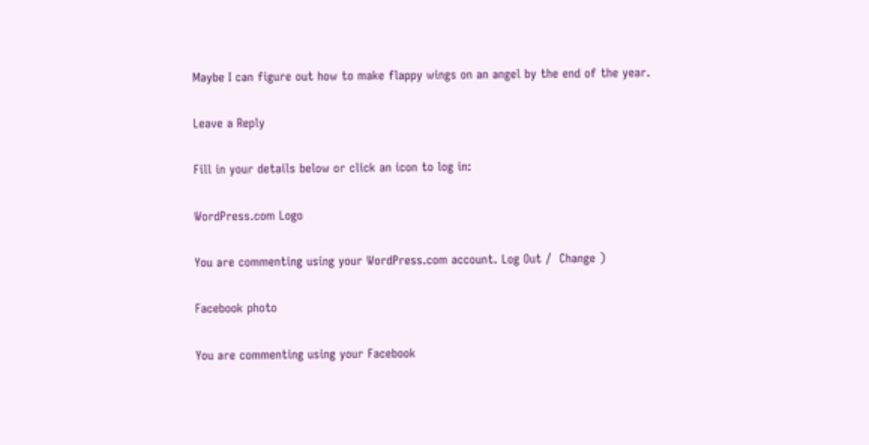Maybe I can figure out how to make flappy wings on an angel by the end of the year.

Leave a Reply

Fill in your details below or click an icon to log in:

WordPress.com Logo

You are commenting using your WordPress.com account. Log Out /  Change )

Facebook photo

You are commenting using your Facebook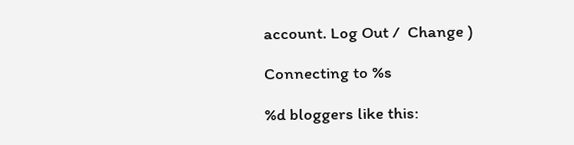account. Log Out /  Change )

Connecting to %s

%d bloggers like this: